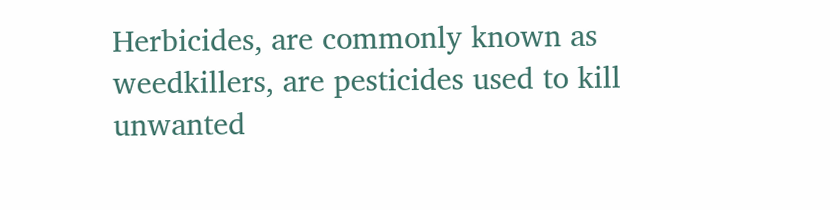Herbicides, are commonly known as weedkillers, are pesticides used to kill unwanted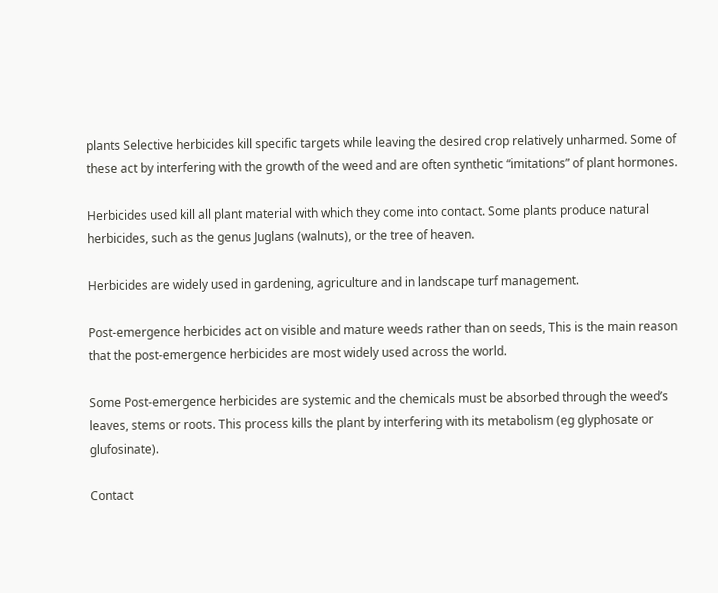plants Selective herbicides kill specific targets while leaving the desired crop relatively unharmed. Some of these act by interfering with the growth of the weed and are often synthetic “imitations” of plant hormones.

Herbicides used kill all plant material with which they come into contact. Some plants produce natural herbicides, such as the genus Juglans (walnuts), or the tree of heaven.

Herbicides are widely used in gardening, agriculture and in landscape turf management.

Post-emergence herbicides act on visible and mature weeds rather than on seeds, This is the main reason that the post-emergence herbicides are most widely used across the world.

Some Post-emergence herbicides are systemic and the chemicals must be absorbed through the weed’s leaves, stems or roots. This process kills the plant by interfering with its metabolism (eg glyphosate or glufosinate).

Contact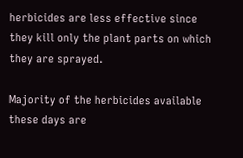herbicides are less effective since they kill only the plant parts on which they are sprayed.

Majority of the herbicides available these days are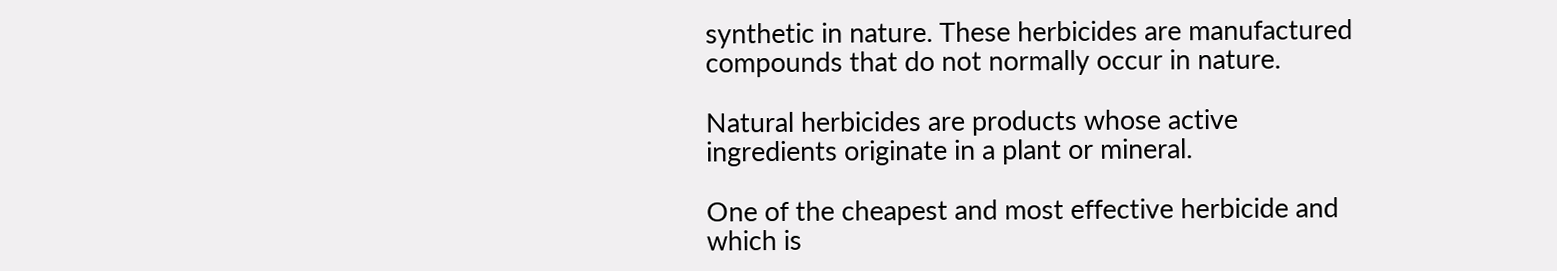synthetic in nature. These herbicides are manufactured compounds that do not normally occur in nature.

Natural herbicides are products whose active ingredients originate in a plant or mineral.

One of the cheapest and most effective herbicide and which is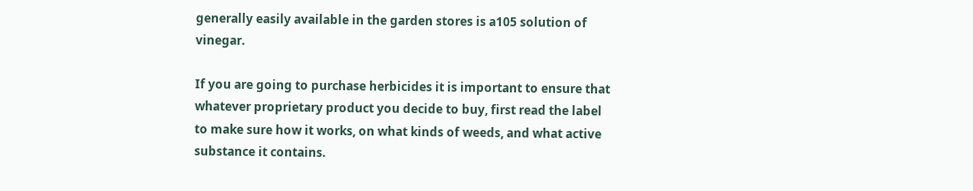generally easily available in the garden stores is a105 solution of vinegar.

If you are going to purchase herbicides it is important to ensure that whatever proprietary product you decide to buy, first read the label to make sure how it works, on what kinds of weeds, and what active substance it contains.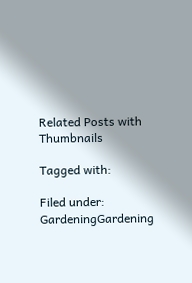Related Posts with Thumbnails

Tagged with:

Filed under: GardeningGardening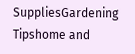SuppliesGardening Tipshome and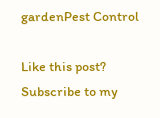gardenPest Control

Like this post? Subscribe to my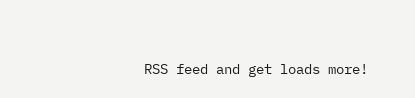RSS feed and get loads more!